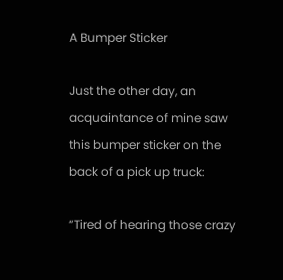A Bumper Sticker

Just the other day, an acquaintance of mine saw this bumper sticker on the back of a pick up truck:

“Tired of hearing those crazy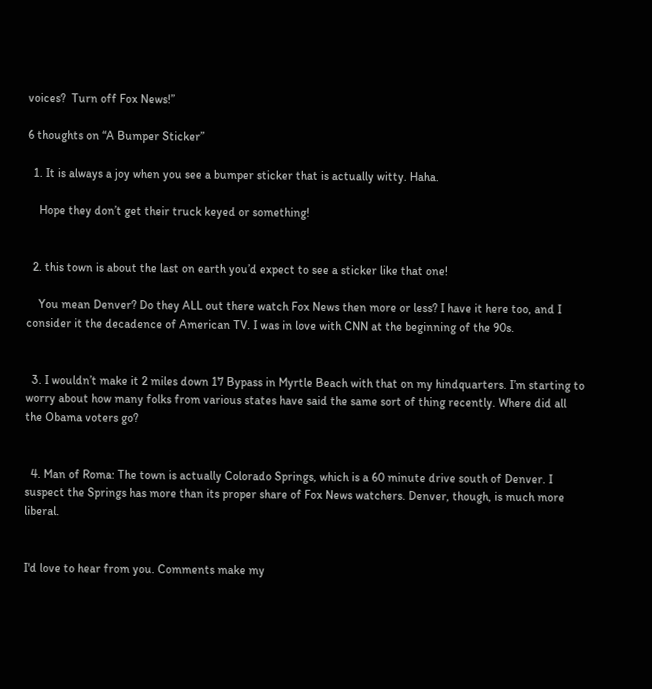voices?  Turn off Fox News!”

6 thoughts on “A Bumper Sticker”

  1. It is always a joy when you see a bumper sticker that is actually witty. Haha.

    Hope they don’t get their truck keyed or something!


  2. this town is about the last on earth you’d expect to see a sticker like that one!

    You mean Denver? Do they ALL out there watch Fox News then more or less? I have it here too, and I consider it the decadence of American TV. I was in love with CNN at the beginning of the 90s.


  3. I wouldn’t make it 2 miles down 17 Bypass in Myrtle Beach with that on my hindquarters. I’m starting to worry about how many folks from various states have said the same sort of thing recently. Where did all the Obama voters go?


  4. Man of Roma: The town is actually Colorado Springs, which is a 60 minute drive south of Denver. I suspect the Springs has more than its proper share of Fox News watchers. Denver, though, is much more liberal.


I'd love to hear from you. Comments make my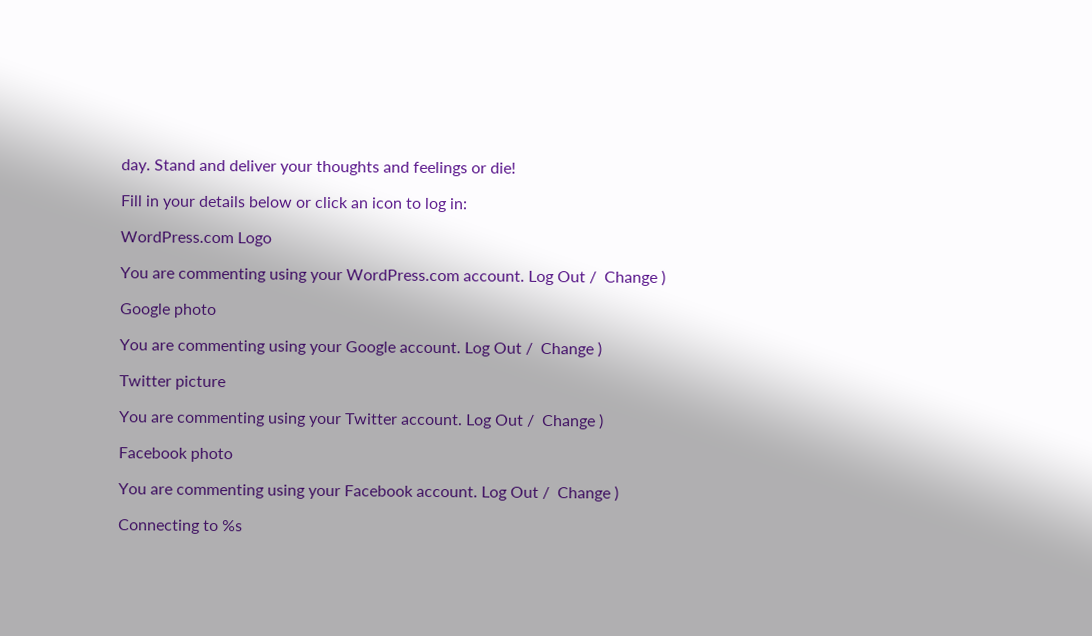day. Stand and deliver your thoughts and feelings or die!

Fill in your details below or click an icon to log in:

WordPress.com Logo

You are commenting using your WordPress.com account. Log Out /  Change )

Google photo

You are commenting using your Google account. Log Out /  Change )

Twitter picture

You are commenting using your Twitter account. Log Out /  Change )

Facebook photo

You are commenting using your Facebook account. Log Out /  Change )

Connecting to %s